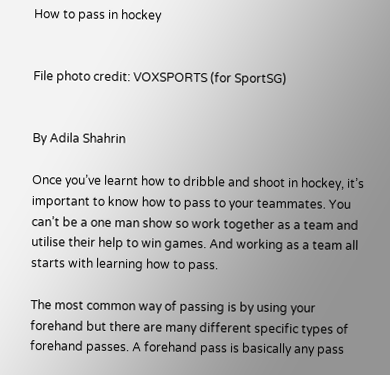How to pass in hockey


File photo credit: VOXSPORTS (for SportSG)


By Adila Shahrin

Once you’ve learnt how to dribble and shoot in hockey, it’s important to know how to pass to your teammates. You can’t be a one man show so work together as a team and utilise their help to win games. And working as a team all starts with learning how to pass.

The most common way of passing is by using your forehand but there are many different specific types of forehand passes. A forehand pass is basically any pass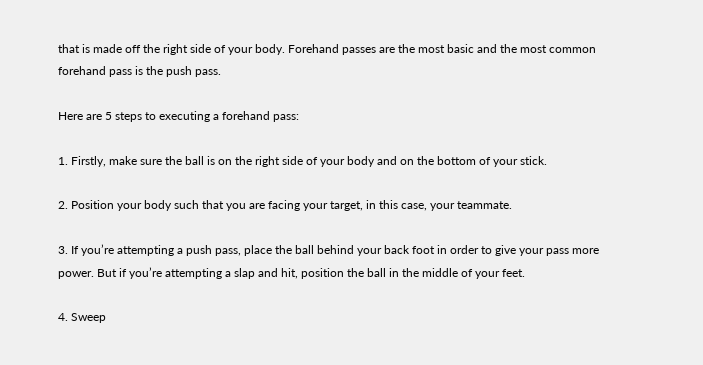that is made off the right side of your body. Forehand passes are the most basic and the most common forehand pass is the push pass.

Here are 5 steps to executing a forehand pass:

1. Firstly, make sure the ball is on the right side of your body and on the bottom of your stick.

2. Position your body such that you are facing your target, in this case, your teammate.

3. If you’re attempting a push pass, place the ball behind your back foot in order to give your pass more power. But if you’re attempting a slap and hit, position the ball in the middle of your feet.

4. Sweep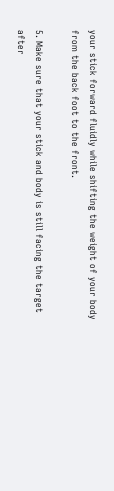your stick forward fluidly while shifting the weight of your body from the back foot to the front.

5. Make sure that your stick and body is still facing the target after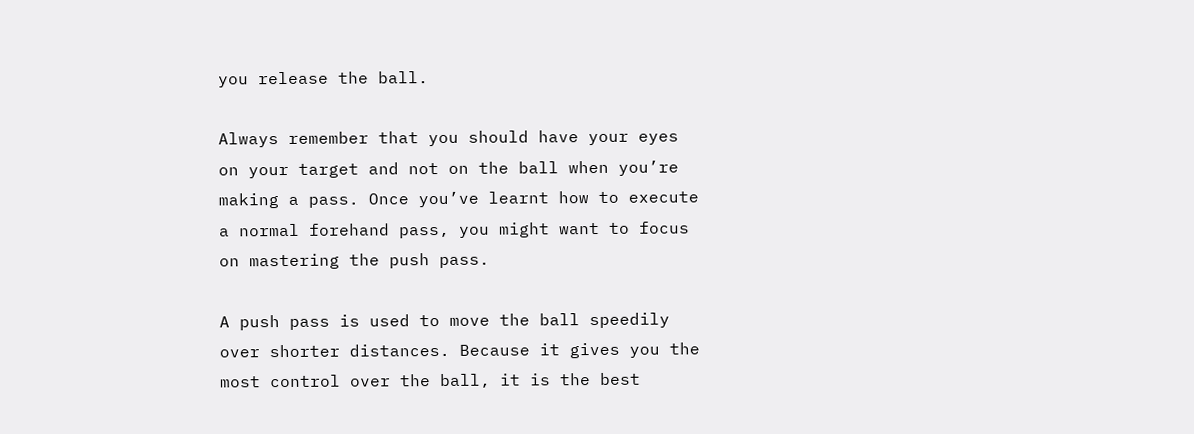you release the ball.

Always remember that you should have your eyes on your target and not on the ball when you’re making a pass. Once you’ve learnt how to execute a normal forehand pass, you might want to focus on mastering the push pass.

A push pass is used to move the ball speedily over shorter distances. Because it gives you the most control over the ball, it is the best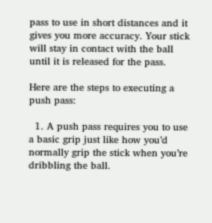pass to use in short distances and it gives you more accuracy. Your stick will stay in contact with the ball until it is released for the pass.

Here are the steps to executing a push pass:

  1. A push pass requires you to use a basic grip just like how you’d normally grip the stick when you’re dribbling the ball.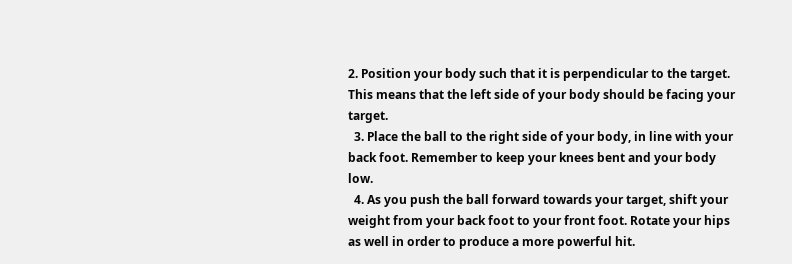2. Position your body such that it is perpendicular to the target. This means that the left side of your body should be facing your target.
  3. Place the ball to the right side of your body, in line with your back foot. Remember to keep your knees bent and your body low.
  4. As you push the ball forward towards your target, shift your weight from your back foot to your front foot. Rotate your hips as well in order to produce a more powerful hit.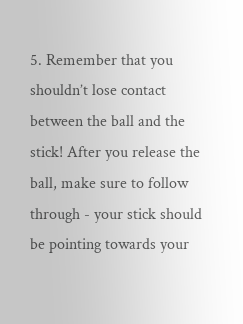5. Remember that you shouldn’t lose contact between the ball and the stick! After you release the ball, make sure to follow through - your stick should be pointing towards your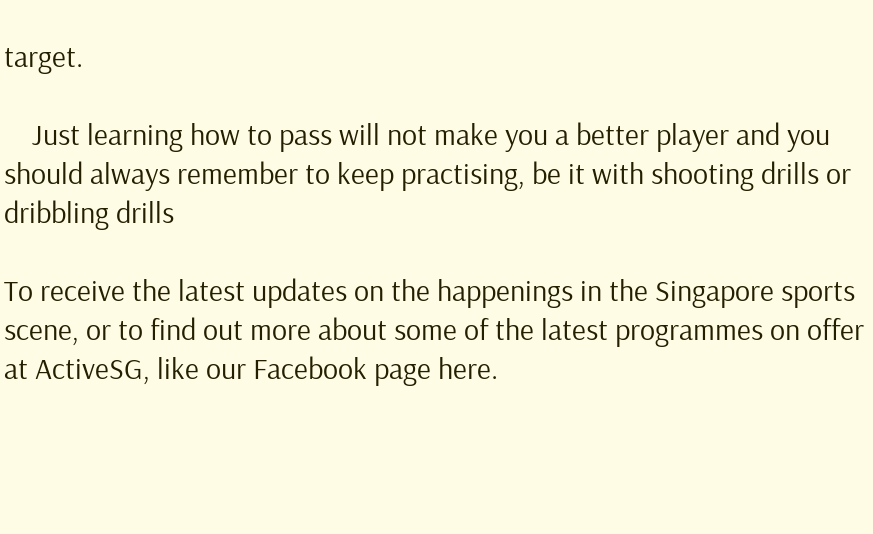target.

    Just learning how to pass will not make you a better player and you should always remember to keep practising, be it with shooting drills or dribbling drills

To receive the latest updates on the happenings in the Singapore sports scene, or to find out more about some of the latest programmes on offer at ActiveSG, like our Facebook page here.